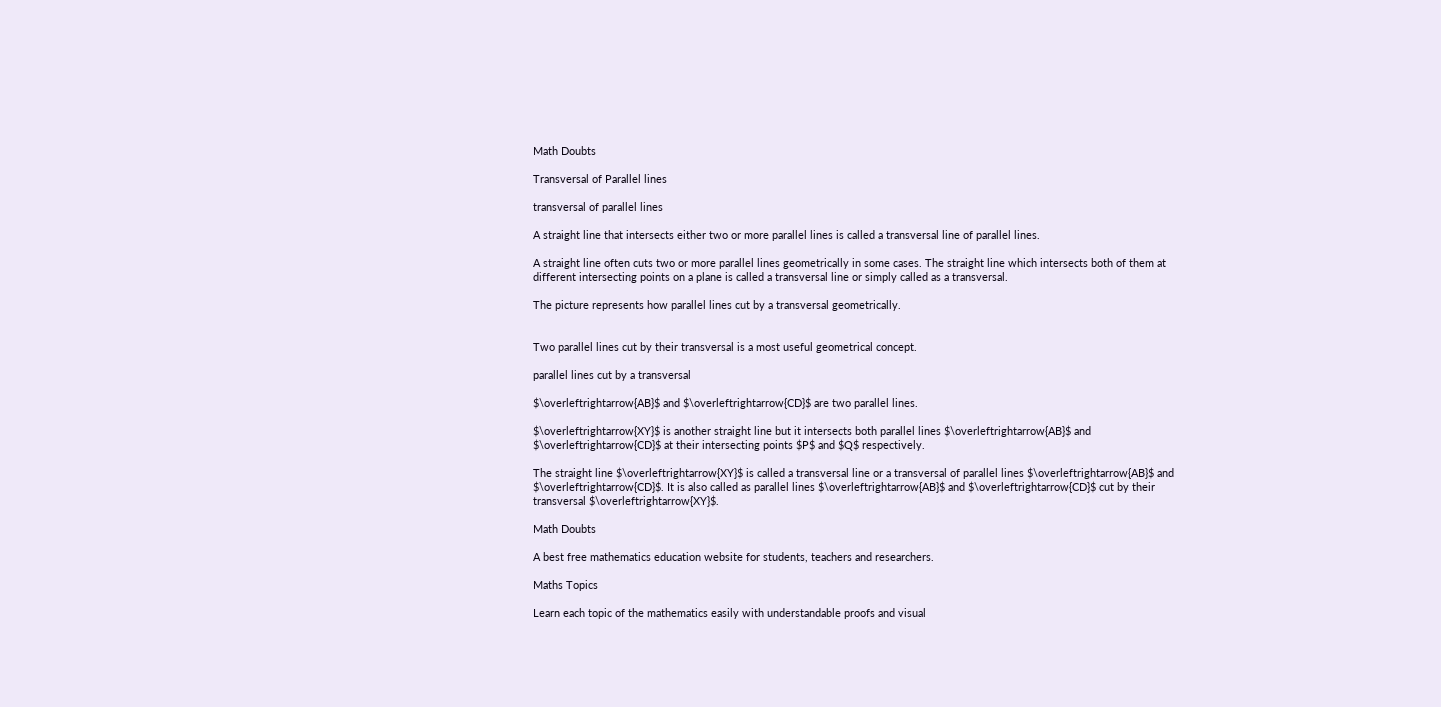Math Doubts

Transversal of Parallel lines

transversal of parallel lines

A straight line that intersects either two or more parallel lines is called a transversal line of parallel lines.

A straight line often cuts two or more parallel lines geometrically in some cases. The straight line which intersects both of them at different intersecting points on a plane is called a transversal line or simply called as a transversal.

The picture represents how parallel lines cut by a transversal geometrically.


Two parallel lines cut by their transversal is a most useful geometrical concept.

parallel lines cut by a transversal

$\overleftrightarrow{AB}$ and $\overleftrightarrow{CD}$ are two parallel lines.

$\overleftrightarrow{XY}$ is another straight line but it intersects both parallel lines $\overleftrightarrow{AB}$ and $\overleftrightarrow{CD}$ at their intersecting points $P$ and $Q$ respectively.

The straight line $\overleftrightarrow{XY}$ is called a transversal line or a transversal of parallel lines $\overleftrightarrow{AB}$ and $\overleftrightarrow{CD}$. It is also called as parallel lines $\overleftrightarrow{AB}$ and $\overleftrightarrow{CD}$ cut by their transversal $\overleftrightarrow{XY}$.

Math Doubts

A best free mathematics education website for students, teachers and researchers.

Maths Topics

Learn each topic of the mathematics easily with understandable proofs and visual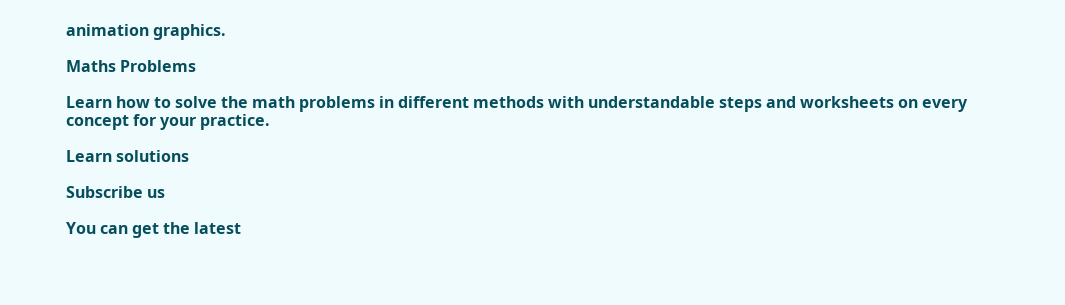animation graphics.

Maths Problems

Learn how to solve the math problems in different methods with understandable steps and worksheets on every concept for your practice.

Learn solutions

Subscribe us

You can get the latest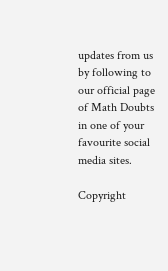updates from us by following to our official page of Math Doubts in one of your favourite social media sites.

Copyright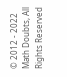© 2012 - 2022 Math Doubts, All Rights Reserved